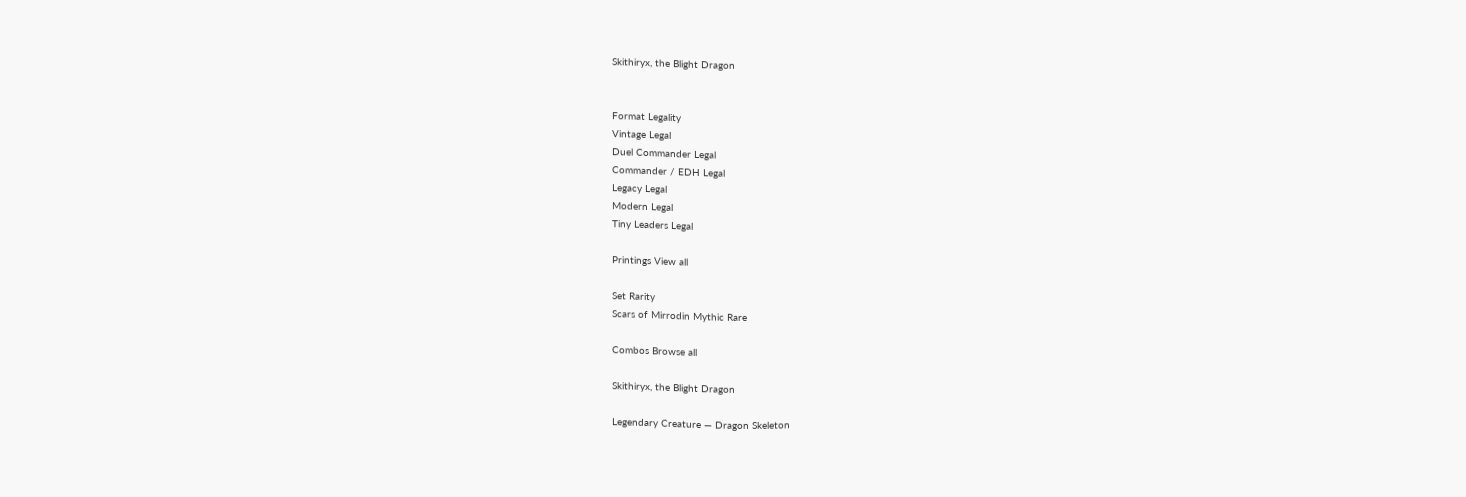Skithiryx, the Blight Dragon


Format Legality
Vintage Legal
Duel Commander Legal
Commander / EDH Legal
Legacy Legal
Modern Legal
Tiny Leaders Legal

Printings View all

Set Rarity
Scars of Mirrodin Mythic Rare

Combos Browse all

Skithiryx, the Blight Dragon

Legendary Creature — Dragon Skeleton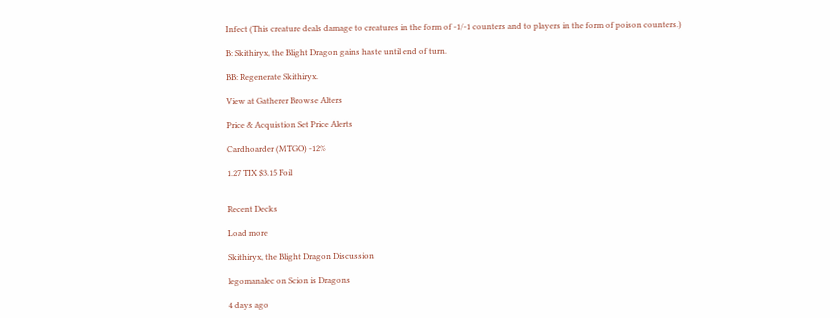Infect (This creature deals damage to creatures in the form of -1/-1 counters and to players in the form of poison counters.)

B: Skithiryx, the Blight Dragon gains haste until end of turn.

BB: Regenerate Skithiryx.

View at Gatherer Browse Alters

Price & Acquistion Set Price Alerts

Cardhoarder (MTGO) -12%

1.27 TIX $3.15 Foil


Recent Decks

Load more

Skithiryx, the Blight Dragon Discussion

legomanalec on Scion is Dragons

4 days ago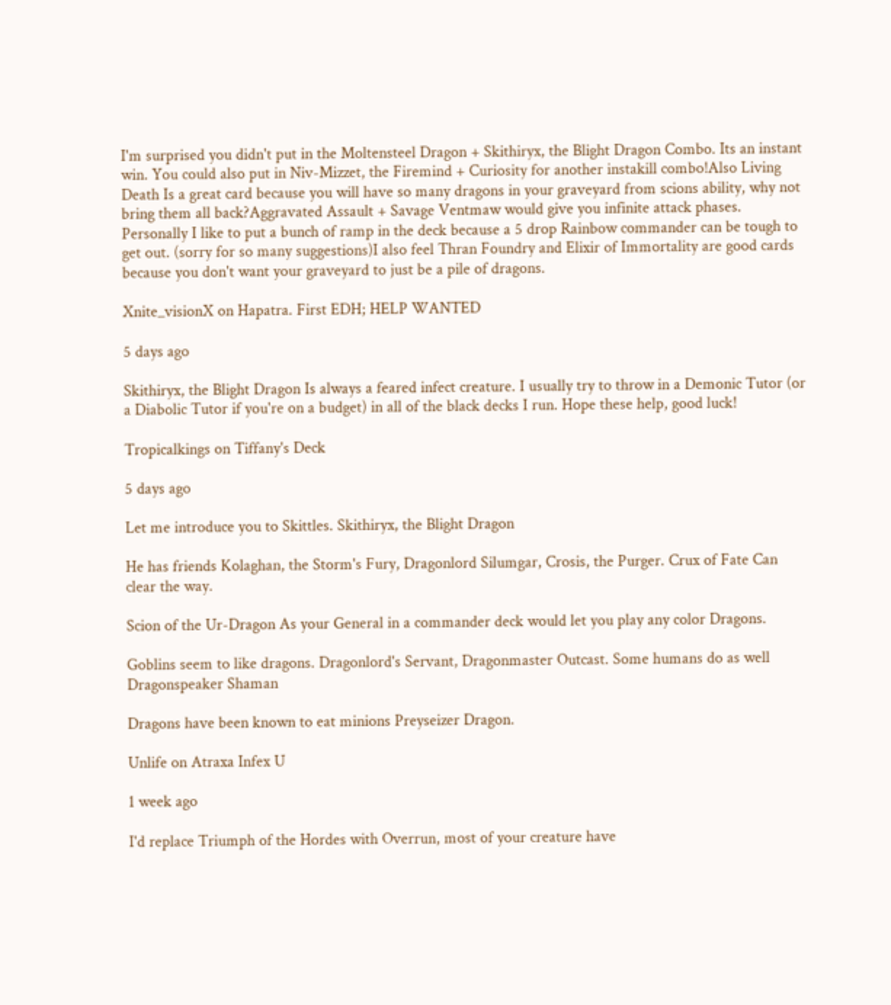I'm surprised you didn't put in the Moltensteel Dragon + Skithiryx, the Blight Dragon Combo. Its an instant win. You could also put in Niv-Mizzet, the Firemind + Curiosity for another instakill combo!Also Living Death Is a great card because you will have so many dragons in your graveyard from scions ability, why not bring them all back?Aggravated Assault + Savage Ventmaw would give you infinite attack phases. Personally I like to put a bunch of ramp in the deck because a 5 drop Rainbow commander can be tough to get out. (sorry for so many suggestions)I also feel Thran Foundry and Elixir of Immortality are good cards because you don't want your graveyard to just be a pile of dragons.

Xnite_visionX on Hapatra. First EDH; HELP WANTED

5 days ago

Skithiryx, the Blight Dragon Is always a feared infect creature. I usually try to throw in a Demonic Tutor (or a Diabolic Tutor if you're on a budget) in all of the black decks I run. Hope these help, good luck!

Tropicalkings on Tiffany's Deck

5 days ago

Let me introduce you to Skittles. Skithiryx, the Blight Dragon

He has friends Kolaghan, the Storm's Fury, Dragonlord Silumgar, Crosis, the Purger. Crux of Fate Can clear the way.

Scion of the Ur-Dragon As your General in a commander deck would let you play any color Dragons.

Goblins seem to like dragons. Dragonlord's Servant, Dragonmaster Outcast. Some humans do as well Dragonspeaker Shaman

Dragons have been known to eat minions Preyseizer Dragon.

Unlife on Atraxa Infex U

1 week ago

I'd replace Triumph of the Hordes with Overrun, most of your creature have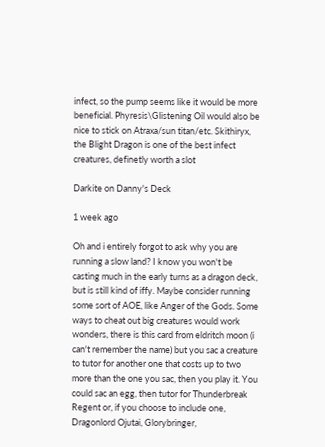infect, so the pump seems like it would be more beneficial. Phyresis\Glistening Oil would also be nice to stick on Atraxa/sun titan/etc. Skithiryx, the Blight Dragon is one of the best infect creatures, definetly worth a slot

Darkite on Danny's Deck

1 week ago

Oh and i entirely forgot to ask why you are running a slow land? I know you won't be casting much in the early turns as a dragon deck, but is still kind of iffy. Maybe consider running some sort of AOE, like Anger of the Gods. Some ways to cheat out big creatures would work wonders, there is this card from eldritch moon (i can't remember the name) but you sac a creature to tutor for another one that costs up to two more than the one you sac, then you play it. You could sac an egg, then tutor for Thunderbreak Regent or, if you choose to include one, Dragonlord Ojutai, Glorybringer,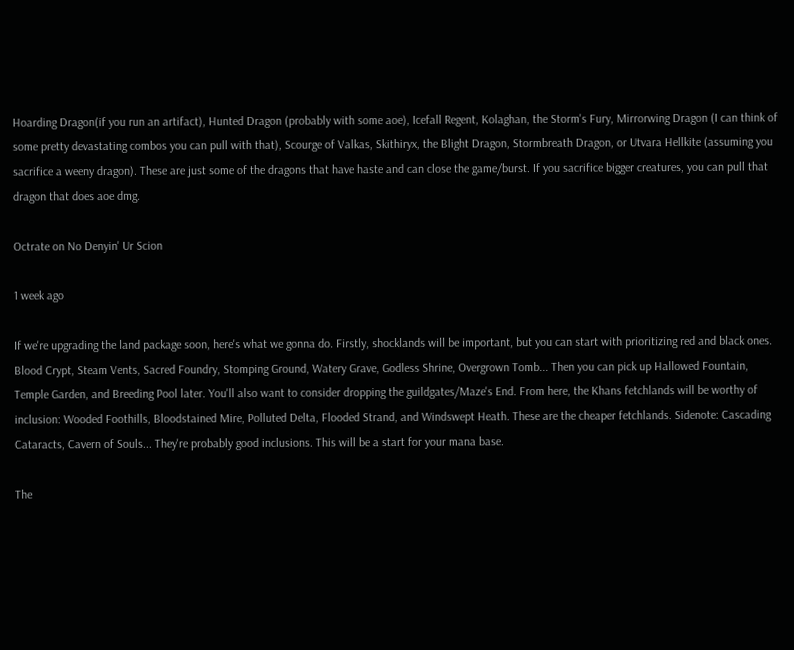Hoarding Dragon(if you run an artifact), Hunted Dragon (probably with some aoe), Icefall Regent, Kolaghan, the Storm's Fury, Mirrorwing Dragon (I can think of some pretty devastating combos you can pull with that), Scourge of Valkas, Skithiryx, the Blight Dragon, Stormbreath Dragon, or Utvara Hellkite (assuming you sacrifice a weeny dragon). These are just some of the dragons that have haste and can close the game/burst. If you sacrifice bigger creatures, you can pull that dragon that does aoe dmg.

Octrate on No Denyin' Ur Scion

1 week ago

If we're upgrading the land package soon, here's what we gonna do. Firstly, shocklands will be important, but you can start with prioritizing red and black ones. Blood Crypt, Steam Vents, Sacred Foundry, Stomping Ground, Watery Grave, Godless Shrine, Overgrown Tomb... Then you can pick up Hallowed Fountain, Temple Garden, and Breeding Pool later. You'll also want to consider dropping the guildgates/Maze's End. From here, the Khans fetchlands will be worthy of inclusion: Wooded Foothills, Bloodstained Mire, Polluted Delta, Flooded Strand, and Windswept Heath. These are the cheaper fetchlands. Sidenote: Cascading Cataracts, Cavern of Souls... They're probably good inclusions. This will be a start for your mana base.

The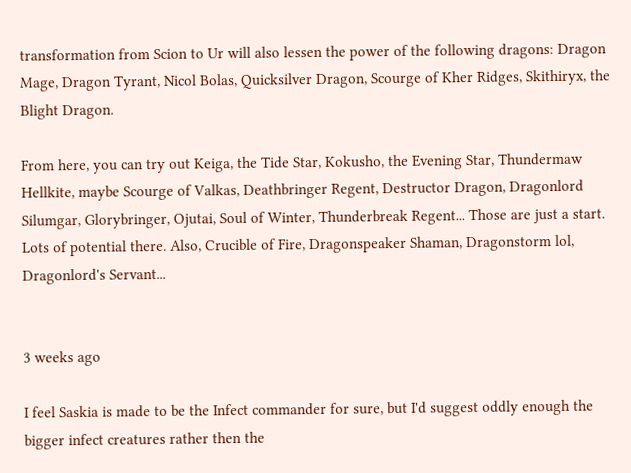transformation from Scion to Ur will also lessen the power of the following dragons: Dragon Mage, Dragon Tyrant, Nicol Bolas, Quicksilver Dragon, Scourge of Kher Ridges, Skithiryx, the Blight Dragon.

From here, you can try out Keiga, the Tide Star, Kokusho, the Evening Star, Thundermaw Hellkite, maybe Scourge of Valkas, Deathbringer Regent, Destructor Dragon, Dragonlord Silumgar, Glorybringer, Ojutai, Soul of Winter, Thunderbreak Regent... Those are just a start. Lots of potential there. Also, Crucible of Fire, Dragonspeaker Shaman, Dragonstorm lol, Dragonlord's Servant...


3 weeks ago

I feel Saskia is made to be the Infect commander for sure, but I'd suggest oddly enough the bigger infect creatures rather then the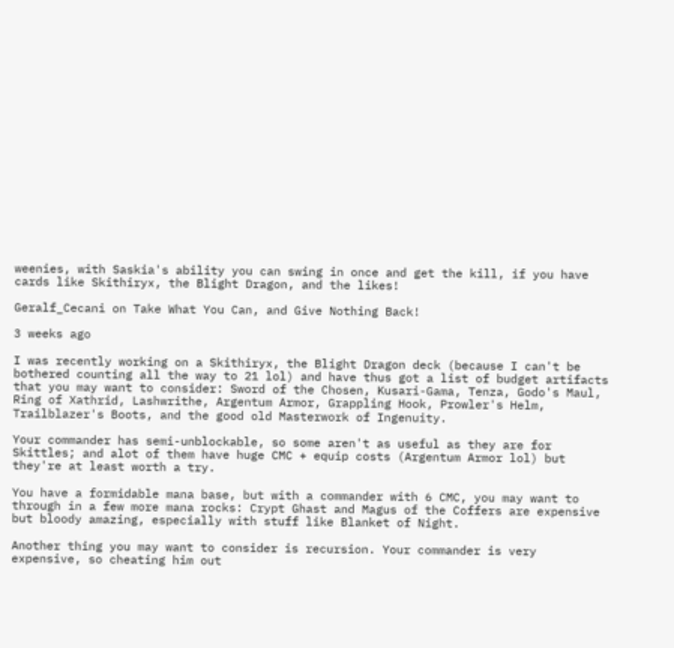weenies, with Saskia's ability you can swing in once and get the kill, if you have cards like Skithiryx, the Blight Dragon, and the likes!

Geralf_Cecani on Take What You Can, and Give Nothing Back!

3 weeks ago

I was recently working on a Skithiryx, the Blight Dragon deck (because I can't be bothered counting all the way to 21 lol) and have thus got a list of budget artifacts that you may want to consider: Sword of the Chosen, Kusari-Gama, Tenza, Godo's Maul, Ring of Xathrid, Lashwrithe, Argentum Armor, Grappling Hook, Prowler's Helm, Trailblazer's Boots, and the good old Masterwork of Ingenuity.

Your commander has semi-unblockable, so some aren't as useful as they are for Skittles; and alot of them have huge CMC + equip costs (Argentum Armor lol) but they're at least worth a try.

You have a formidable mana base, but with a commander with 6 CMC, you may want to through in a few more mana rocks: Crypt Ghast and Magus of the Coffers are expensive but bloody amazing, especially with stuff like Blanket of Night.

Another thing you may want to consider is recursion. Your commander is very expensive, so cheating him out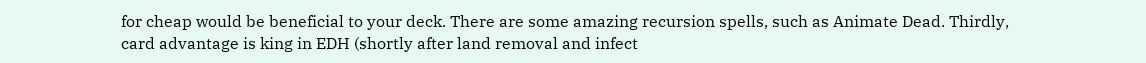for cheap would be beneficial to your deck. There are some amazing recursion spells, such as Animate Dead. Thirdly, card advantage is king in EDH (shortly after land removal and infect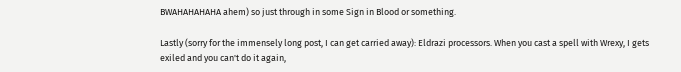BWAHAHAHAHA ahem) so just through in some Sign in Blood or something.

Lastly (sorry for the immensely long post, I can get carried away): Eldrazi processors. When you cast a spell with Wrexy, I gets exiled and you can't do it again,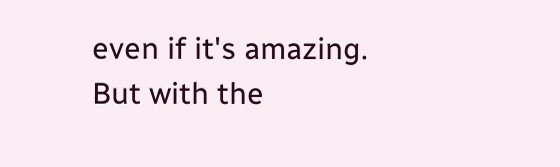even if it's amazing. But with the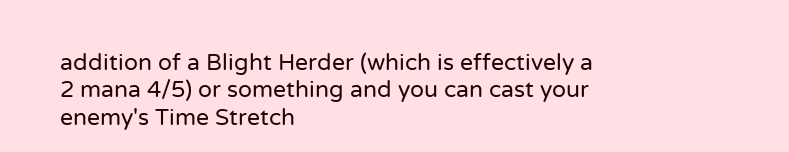addition of a Blight Herder (which is effectively a 2 mana 4/5) or something and you can cast your enemy's Time Stretch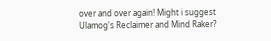over and over again! Might i suggest Ulamog's Reclaimer and Mind Raker?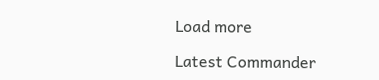Load more

Latest Commander